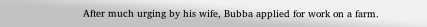After much urging by his wife, Bubba applied for work on a farm.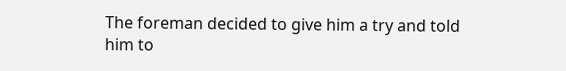The foreman decided to give him a try and told him to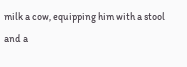milk a cow, equipping him with a stool and a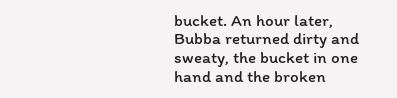bucket. An hour later, Bubba returned dirty and sweaty, the bucket in one hand and the broken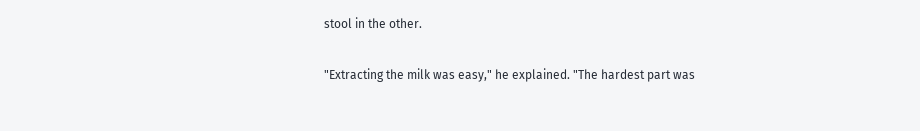stool in the other.

"Extracting the milk was easy," he explained. "The hardest part was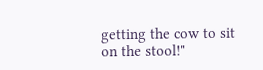getting the cow to sit on the stool!"